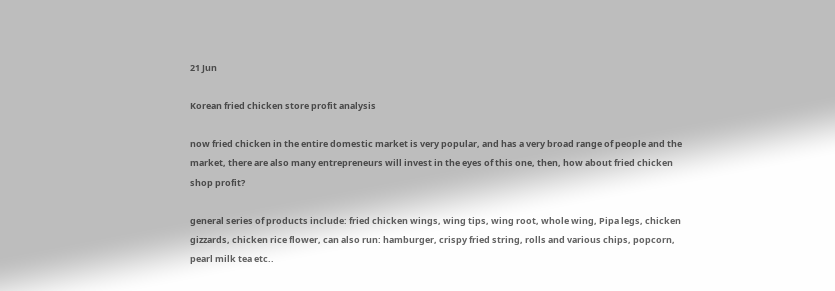21 Jun

Korean fried chicken store profit analysis

now fried chicken in the entire domestic market is very popular, and has a very broad range of people and the market, there are also many entrepreneurs will invest in the eyes of this one, then, how about fried chicken shop profit?

general series of products include: fried chicken wings, wing tips, wing root, whole wing, Pipa legs, chicken gizzards, chicken rice flower, can also run: hamburger, crispy fried string, rolls and various chips, popcorn, pearl milk tea etc..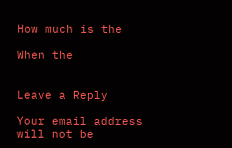How much is the

When the


Leave a Reply

Your email address will not be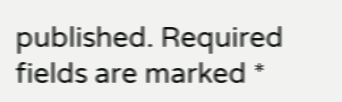published. Required fields are marked *